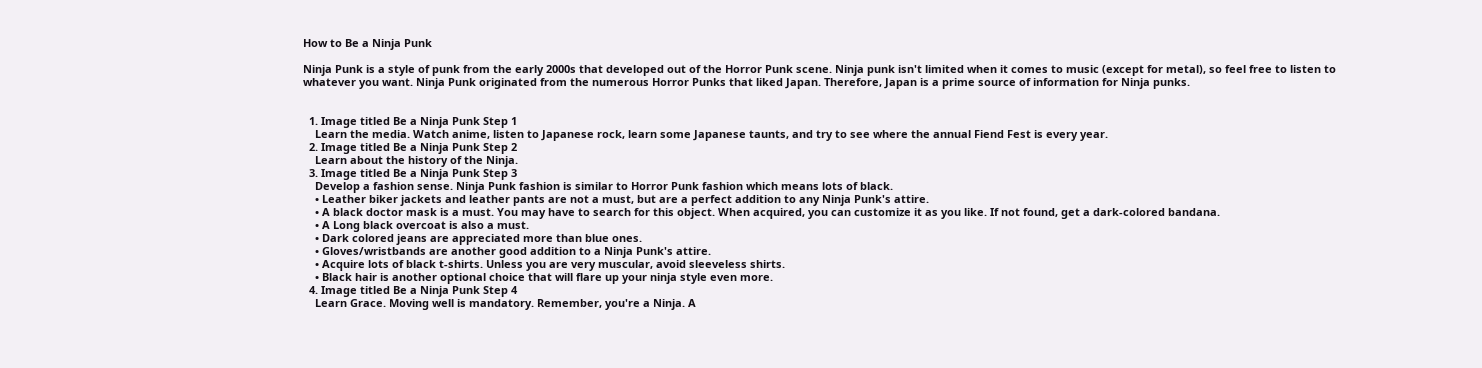How to Be a Ninja Punk

Ninja Punk is a style of punk from the early 2000s that developed out of the Horror Punk scene. Ninja punk isn't limited when it comes to music (except for metal), so feel free to listen to whatever you want. Ninja Punk originated from the numerous Horror Punks that liked Japan. Therefore, Japan is a prime source of information for Ninja punks.


  1. Image titled Be a Ninja Punk Step 1
    Learn the media. Watch anime, listen to Japanese rock, learn some Japanese taunts, and try to see where the annual Fiend Fest is every year.
  2. Image titled Be a Ninja Punk Step 2
    Learn about the history of the Ninja.
  3. Image titled Be a Ninja Punk Step 3
    Develop a fashion sense. Ninja Punk fashion is similar to Horror Punk fashion which means lots of black.
    • Leather biker jackets and leather pants are not a must, but are a perfect addition to any Ninja Punk's attire.
    • A black doctor mask is a must. You may have to search for this object. When acquired, you can customize it as you like. If not found, get a dark-colored bandana.
    • A Long black overcoat is also a must.
    • Dark colored jeans are appreciated more than blue ones.
    • Gloves/wristbands are another good addition to a Ninja Punk's attire.
    • Acquire lots of black t-shirts. Unless you are very muscular, avoid sleeveless shirts.
    • Black hair is another optional choice that will flare up your ninja style even more.
  4. Image titled Be a Ninja Punk Step 4
    Learn Grace. Moving well is mandatory. Remember, you're a Ninja. A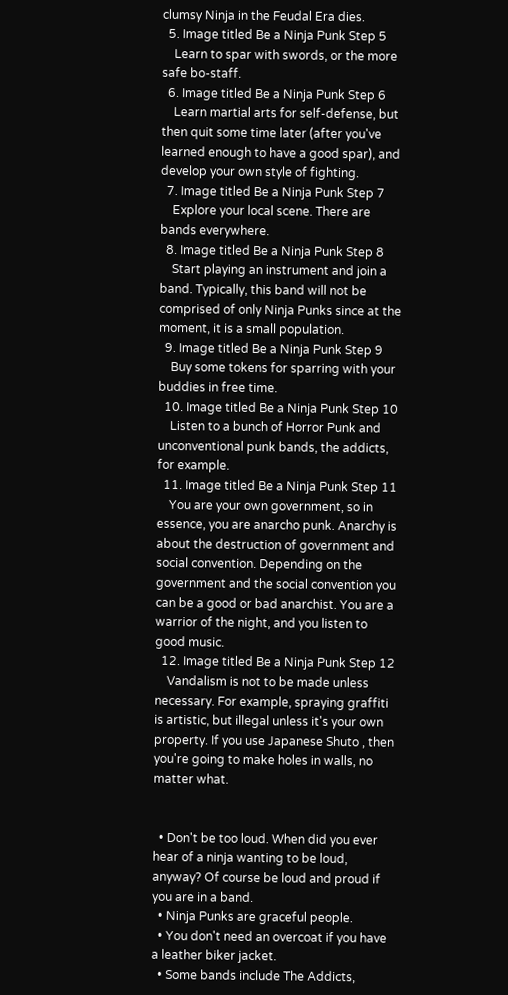clumsy Ninja in the Feudal Era dies.
  5. Image titled Be a Ninja Punk Step 5
    Learn to spar with swords, or the more safe bo-staff.
  6. Image titled Be a Ninja Punk Step 6
    Learn martial arts for self-defense, but then quit some time later (after you've learned enough to have a good spar), and develop your own style of fighting.
  7. Image titled Be a Ninja Punk Step 7
    Explore your local scene. There are bands everywhere.
  8. Image titled Be a Ninja Punk Step 8
    Start playing an instrument and join a band. Typically, this band will not be comprised of only Ninja Punks since at the moment, it is a small population.
  9. Image titled Be a Ninja Punk Step 9
    Buy some tokens for sparring with your buddies in free time.
  10. Image titled Be a Ninja Punk Step 10
    Listen to a bunch of Horror Punk and unconventional punk bands, the addicts, for example.
  11. Image titled Be a Ninja Punk Step 11
    You are your own government, so in essence, you are anarcho punk. Anarchy is about the destruction of government and social convention. Depending on the government and the social convention you can be a good or bad anarchist. You are a warrior of the night, and you listen to good music.
  12. Image titled Be a Ninja Punk Step 12
    Vandalism is not to be made unless necessary. For example, spraying graffiti is artistic, but illegal unless it's your own property. If you use Japanese Shuto , then you're going to make holes in walls, no matter what.


  • Don't be too loud. When did you ever hear of a ninja wanting to be loud, anyway? Of course be loud and proud if you are in a band.
  • Ninja Punks are graceful people.
  • You don't need an overcoat if you have a leather biker jacket.
  • Some bands include The Addicts,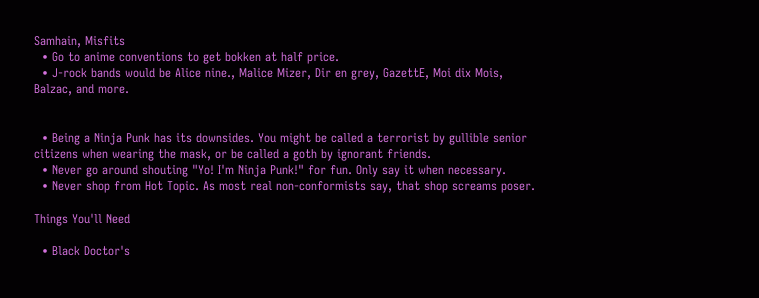Samhain, Misfits
  • Go to anime conventions to get bokken at half price.
  • J-rock bands would be Alice nine., Malice Mizer, Dir en grey, GazettE, Moi dix Mois, Balzac, and more.


  • Being a Ninja Punk has its downsides. You might be called a terrorist by gullible senior citizens when wearing the mask, or be called a goth by ignorant friends.
  • Never go around shouting "Yo! I'm Ninja Punk!" for fun. Only say it when necessary.
  • Never shop from Hot Topic. As most real non-conformists say, that shop screams poser.

Things You'll Need

  • Black Doctor's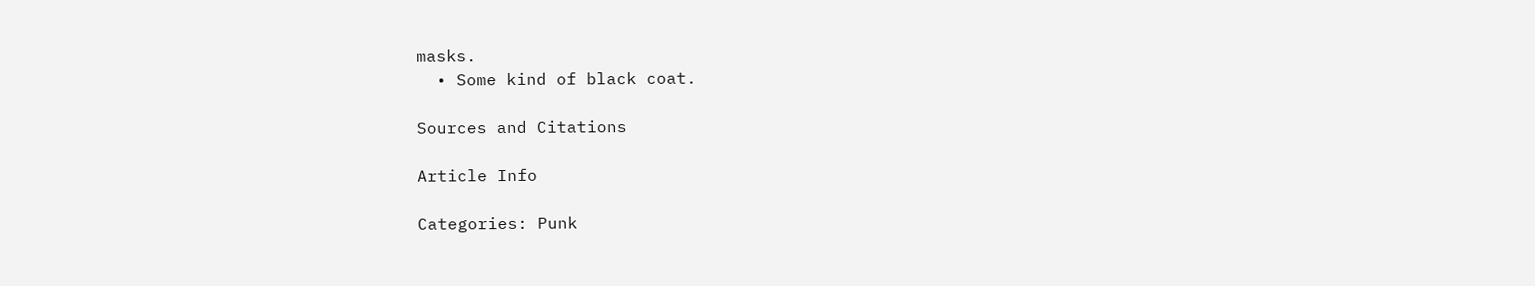masks.
  • Some kind of black coat.

Sources and Citations

Article Info

Categories: Punk